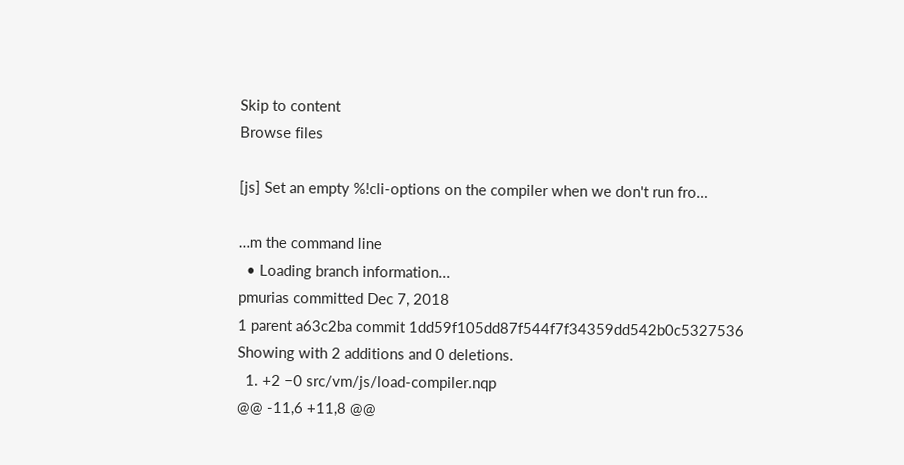Skip to content
Browse files

[js] Set an empty %!cli-options on the compiler when we don't run fro…

…m the command line
  • Loading branch information...
pmurias committed Dec 7, 2018
1 parent a63c2ba commit 1dd59f105dd87f544f7f34359dd542b0c5327536
Showing with 2 additions and 0 deletions.
  1. +2 −0 src/vm/js/load-compiler.nqp
@@ -11,6 +11,8 @@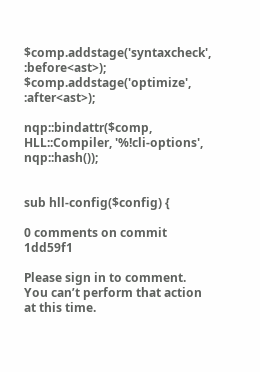$comp.addstage('syntaxcheck', :before<ast>);
$comp.addstage('optimize', :after<ast>);

nqp::bindattr($comp, HLL::Compiler, '%!cli-options', nqp::hash());


sub hll-config($config) {

0 comments on commit 1dd59f1

Please sign in to comment.
You can’t perform that action at this time.